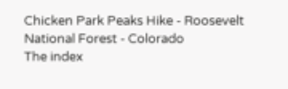Chicken Park Peaks Hike - Roosevelt National Forest - Colorado
The index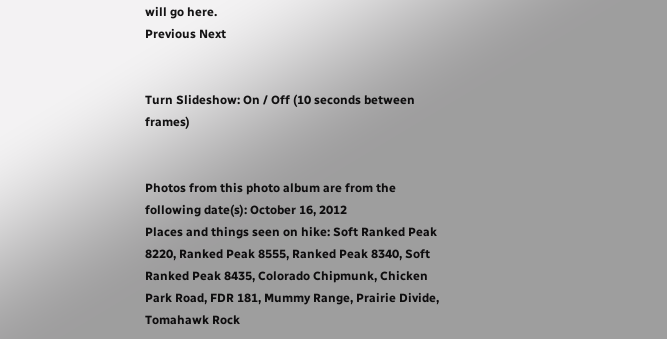will go here.
Previous Next


Turn Slideshow: On / Off (10 seconds between frames)


Photos from this photo album are from the following date(s): October 16, 2012
Places and things seen on hike: Soft Ranked Peak 8220, Ranked Peak 8555, Ranked Peak 8340, Soft Ranked Peak 8435, Colorado Chipmunk, Chicken Park Road, FDR 181, Mummy Range, Prairie Divide, Tomahawk Rock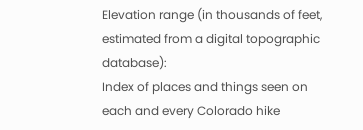Elevation range (in thousands of feet, estimated from a digital topographic database):
Index of places and things seen on each and every Colorado hike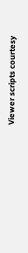Viewer scripts courtesy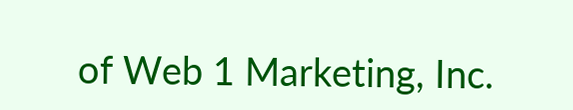of Web 1 Marketing, Inc.